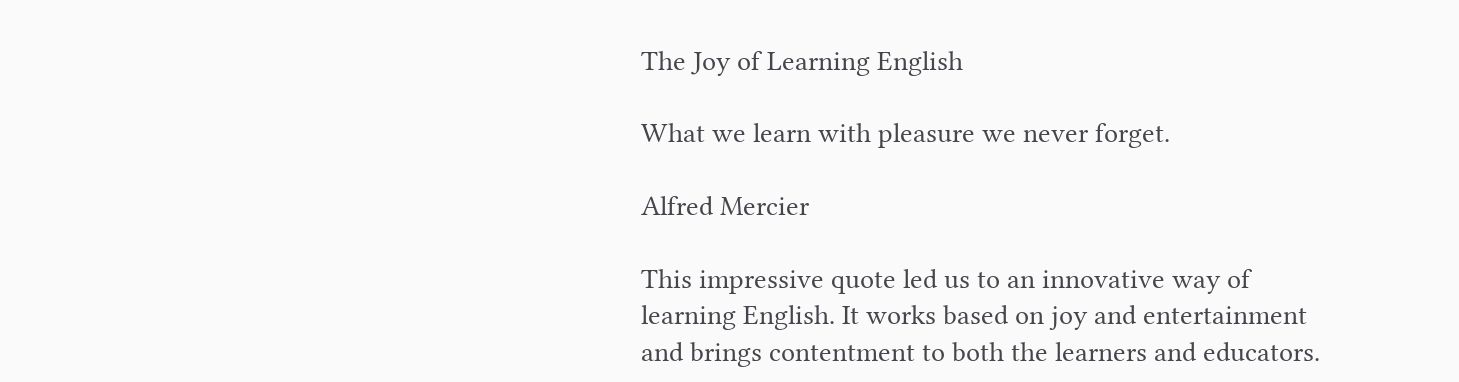The Joy of Learning English

What we learn with pleasure we never forget.

Alfred Mercier

This impressive quote led us to an innovative way of learning English. It works based on joy and entertainment and brings contentment to both the learners and educators.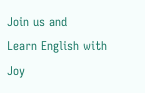Join us and
Learn English with Joy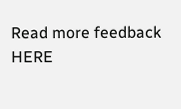Read more feedback HERE